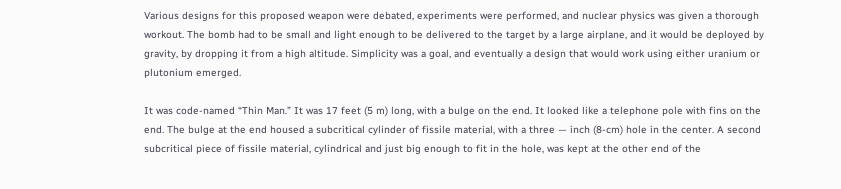Various designs for this proposed weapon were debated, experiments were performed, and nuclear physics was given a thorough workout. The bomb had to be small and light enough to be delivered to the target by a large airplane, and it would be deployed by gravity, by dropping it from a high altitude. Simplicity was a goal, and eventually a design that would work using either uranium or plutonium emerged.

It was code-named “Thin Man.” It was 17 feet (5 m) long, with a bulge on the end. It looked like a telephone pole with fins on the end. The bulge at the end housed a subcritical cylinder of fissile material, with a three — inch (8-cm) hole in the center. A second subcritical piece of fissile material, cylindrical and just big enough to fit in the hole, was kept at the other end of the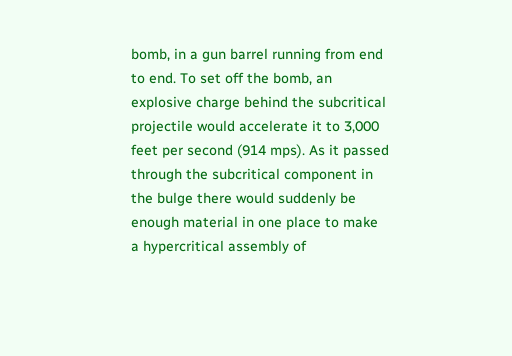bomb, in a gun barrel running from end to end. To set off the bomb, an explosive charge behind the subcritical projectile would accelerate it to 3,000 feet per second (914 mps). As it passed through the subcritical component in the bulge there would suddenly be enough material in one place to make a hypercritical assembly of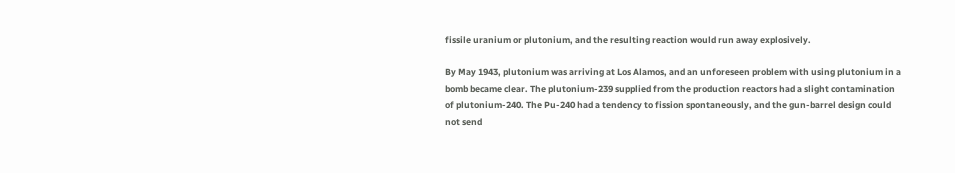fissile uranium or plutonium, and the resulting reaction would run away explosively.

By May 1943, plutonium was arriving at Los Alamos, and an unforeseen problem with using plutonium in a bomb became clear. The plutonium-239 supplied from the production reactors had a slight contamination of plutonium-240. The Pu-240 had a tendency to fission spontaneously, and the gun-barrel design could not send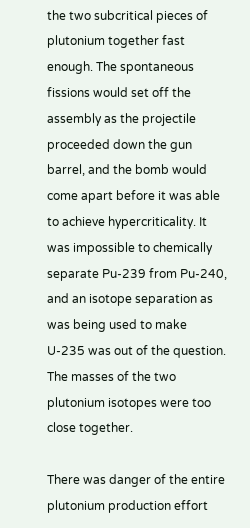the two subcritical pieces of plutonium together fast enough. The spontaneous fissions would set off the assembly as the projectile proceeded down the gun barrel, and the bomb would come apart before it was able to achieve hypercriticality. It was impossible to chemically separate Pu-239 from Pu-240, and an isotope separation as was being used to make U-235 was out of the question. The masses of the two plutonium isotopes were too close together.

There was danger of the entire plutonium production effort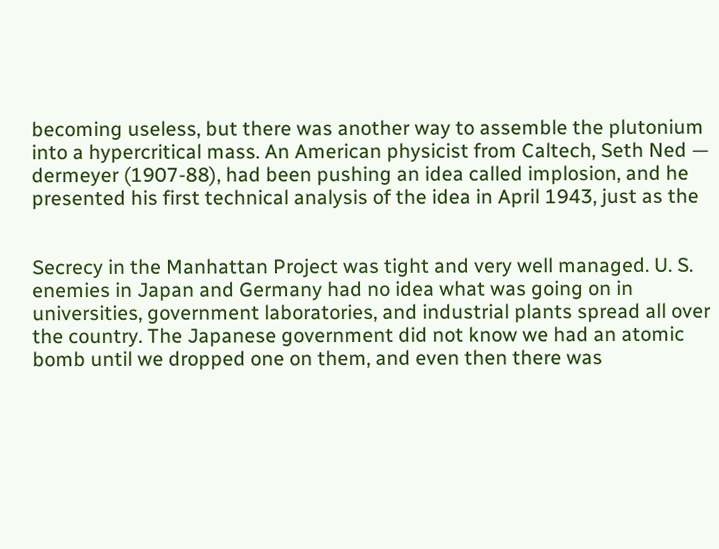becoming useless, but there was another way to assemble the plutonium into a hypercritical mass. An American physicist from Caltech, Seth Ned — dermeyer (1907-88), had been pushing an idea called implosion, and he presented his first technical analysis of the idea in April 1943, just as the


Secrecy in the Manhattan Project was tight and very well managed. U. S. enemies in Japan and Germany had no idea what was going on in universities, government laboratories, and industrial plants spread all over the country. The Japanese government did not know we had an atomic bomb until we dropped one on them, and even then there was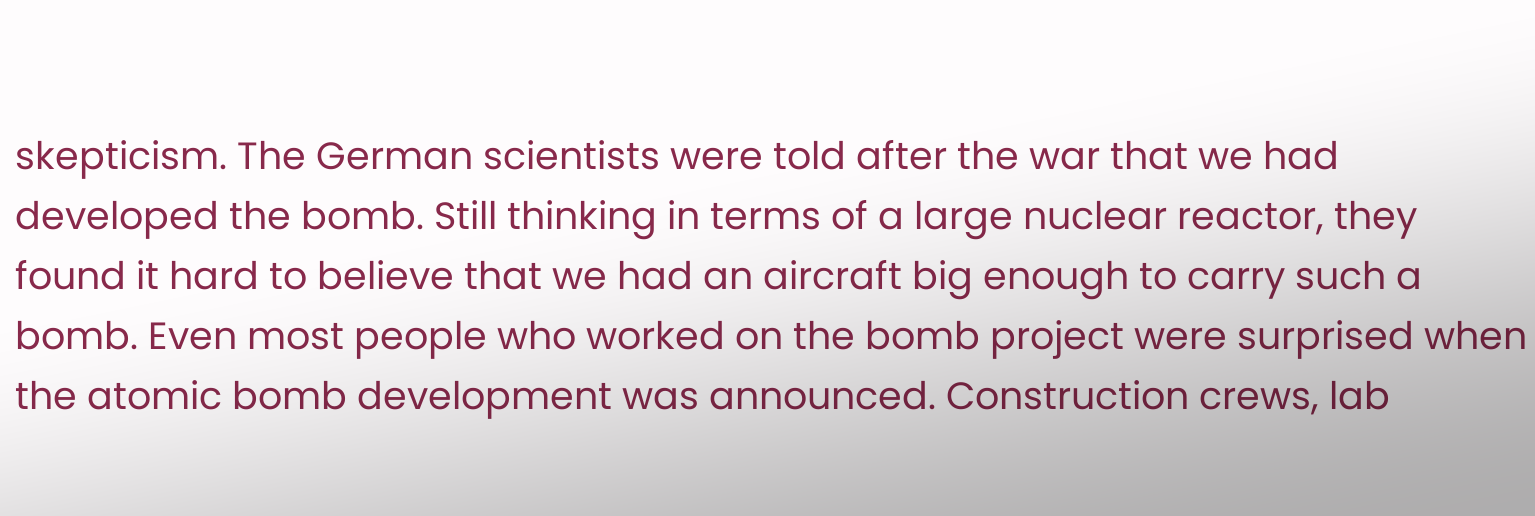skepticism. The German scientists were told after the war that we had developed the bomb. Still thinking in terms of a large nuclear reactor, they found it hard to believe that we had an aircraft big enough to carry such a bomb. Even most people who worked on the bomb project were surprised when the atomic bomb development was announced. Construction crews, lab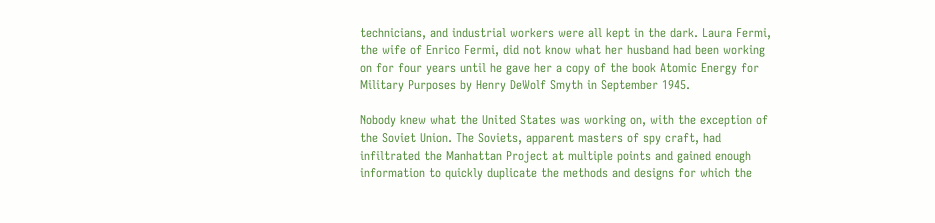technicians, and industrial workers were all kept in the dark. Laura Fermi, the wife of Enrico Fermi, did not know what her husband had been working on for four years until he gave her a copy of the book Atomic Energy for Military Purposes by Henry DeWolf Smyth in September 1945.

Nobody knew what the United States was working on, with the exception of the Soviet Union. The Soviets, apparent masters of spy craft, had infiltrated the Manhattan Project at multiple points and gained enough information to quickly duplicate the methods and designs for which the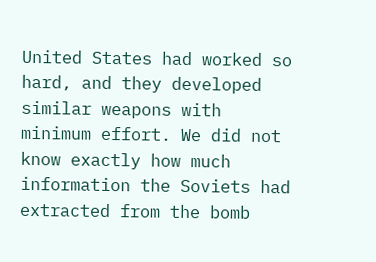United States had worked so hard, and they developed similar weapons with minimum effort. We did not know exactly how much information the Soviets had extracted from the bomb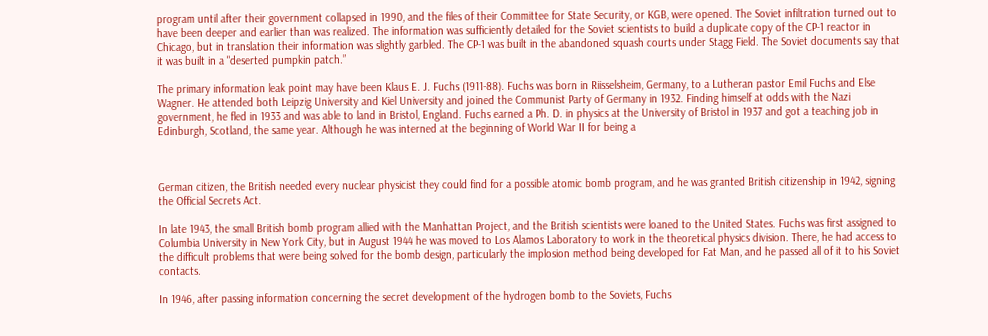program until after their government collapsed in 1990, and the files of their Committee for State Security, or KGB, were opened. The Soviet infiltration turned out to have been deeper and earlier than was realized. The information was sufficiently detailed for the Soviet scientists to build a duplicate copy of the CP-1 reactor in Chicago, but in translation their information was slightly garbled. The CP-1 was built in the abandoned squash courts under Stagg Field. The Soviet documents say that it was built in a "deserted pumpkin patch.”

The primary information leak point may have been Klaus E. J. Fuchs (1911-88). Fuchs was born in Riisselsheim, Germany, to a Lutheran pastor Emil Fuchs and Else Wagner. He attended both Leipzig University and Kiel University and joined the Communist Party of Germany in 1932. Finding himself at odds with the Nazi government, he fled in 1933 and was able to land in Bristol, England. Fuchs earned a Ph. D. in physics at the University of Bristol in 1937 and got a teaching job in Edinburgh, Scotland, the same year. Although he was interned at the beginning of World War II for being a



German citizen, the British needed every nuclear physicist they could find for a possible atomic bomb program, and he was granted British citizenship in 1942, signing the Official Secrets Act.

In late 1943, the small British bomb program allied with the Manhattan Project, and the British scientists were loaned to the United States. Fuchs was first assigned to Columbia University in New York City, but in August 1944 he was moved to Los Alamos Laboratory to work in the theoretical physics division. There, he had access to the difficult problems that were being solved for the bomb design, particularly the implosion method being developed for Fat Man, and he passed all of it to his Soviet contacts.

In 1946, after passing information concerning the secret development of the hydrogen bomb to the Soviets, Fuchs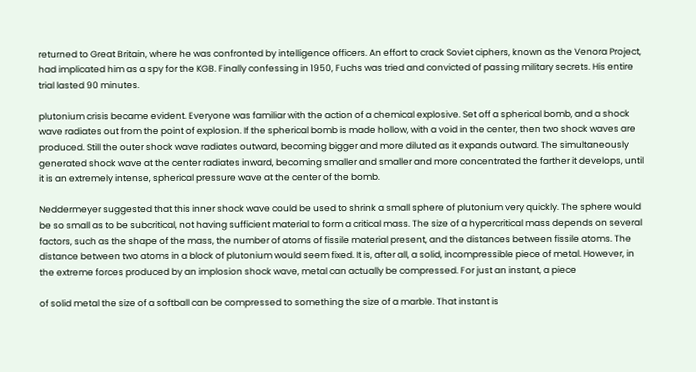returned to Great Britain, where he was confronted by intelligence officers. An effort to crack Soviet ciphers, known as the Venora Project, had implicated him as a spy for the KGB. Finally confessing in 1950, Fuchs was tried and convicted of passing military secrets. His entire trial lasted 90 minutes.

plutonium crisis became evident. Everyone was familiar with the action of a chemical explosive. Set off a spherical bomb, and a shock wave radiates out from the point of explosion. If the spherical bomb is made hollow, with a void in the center, then two shock waves are produced. Still the outer shock wave radiates outward, becoming bigger and more diluted as it expands outward. The simultaneously generated shock wave at the center radiates inward, becoming smaller and smaller and more concentrated the farther it develops, until it is an extremely intense, spherical pressure wave at the center of the bomb.

Neddermeyer suggested that this inner shock wave could be used to shrink a small sphere of plutonium very quickly. The sphere would be so small as to be subcritical, not having sufficient material to form a critical mass. The size of a hypercritical mass depends on several factors, such as the shape of the mass, the number of atoms of fissile material present, and the distances between fissile atoms. The distance between two atoms in a block of plutonium would seem fixed. It is, after all, a solid, incompressible piece of metal. However, in the extreme forces produced by an implosion shock wave, metal can actually be compressed. For just an instant, a piece

of solid metal the size of a softball can be compressed to something the size of a marble. That instant is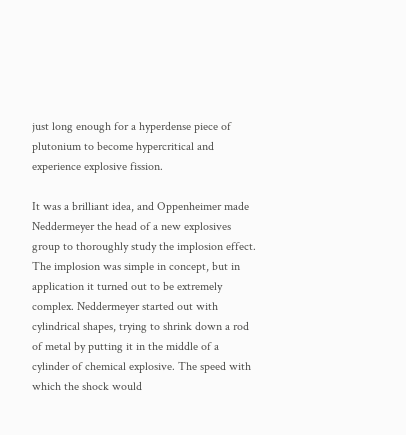just long enough for a hyperdense piece of plutonium to become hypercritical and experience explosive fission.

It was a brilliant idea, and Oppenheimer made Neddermeyer the head of a new explosives group to thoroughly study the implosion effect. The implosion was simple in concept, but in application it turned out to be extremely complex. Neddermeyer started out with cylindrical shapes, trying to shrink down a rod of metal by putting it in the middle of a cylinder of chemical explosive. The speed with which the shock would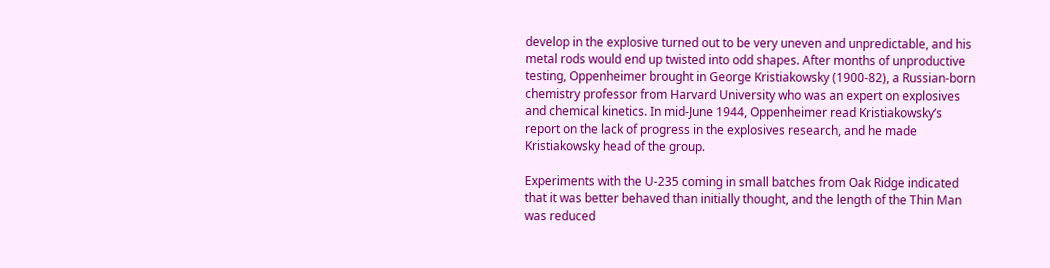develop in the explosive turned out to be very uneven and unpredictable, and his metal rods would end up twisted into odd shapes. After months of unproductive testing, Oppenheimer brought in George Kristiakowsky (1900-82), a Russian-born chemistry professor from Harvard University who was an expert on explosives and chemical kinetics. In mid-June 1944, Oppenheimer read Kristiakowsky’s report on the lack of progress in the explosives research, and he made Kristiakowsky head of the group.

Experiments with the U-235 coming in small batches from Oak Ridge indicated that it was better behaved than initially thought, and the length of the Thin Man was reduced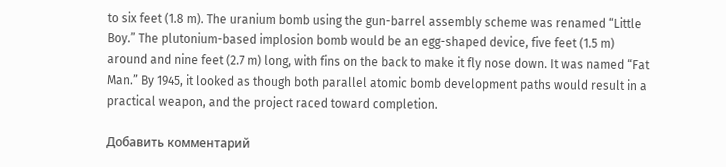to six feet (1.8 m). The uranium bomb using the gun-barrel assembly scheme was renamed “Little Boy.” The plutonium-based implosion bomb would be an egg-shaped device, five feet (1.5 m) around and nine feet (2.7 m) long, with fins on the back to make it fly nose down. It was named “Fat Man.” By 1945, it looked as though both parallel atomic bomb development paths would result in a practical weapon, and the project raced toward completion.

Добавить комментарий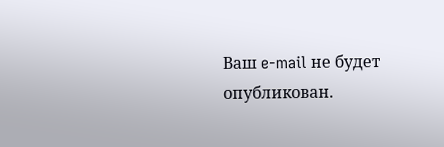Ваш e-mail не будет опубликован.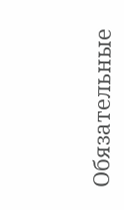Обязательные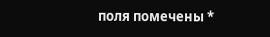поля помечены *